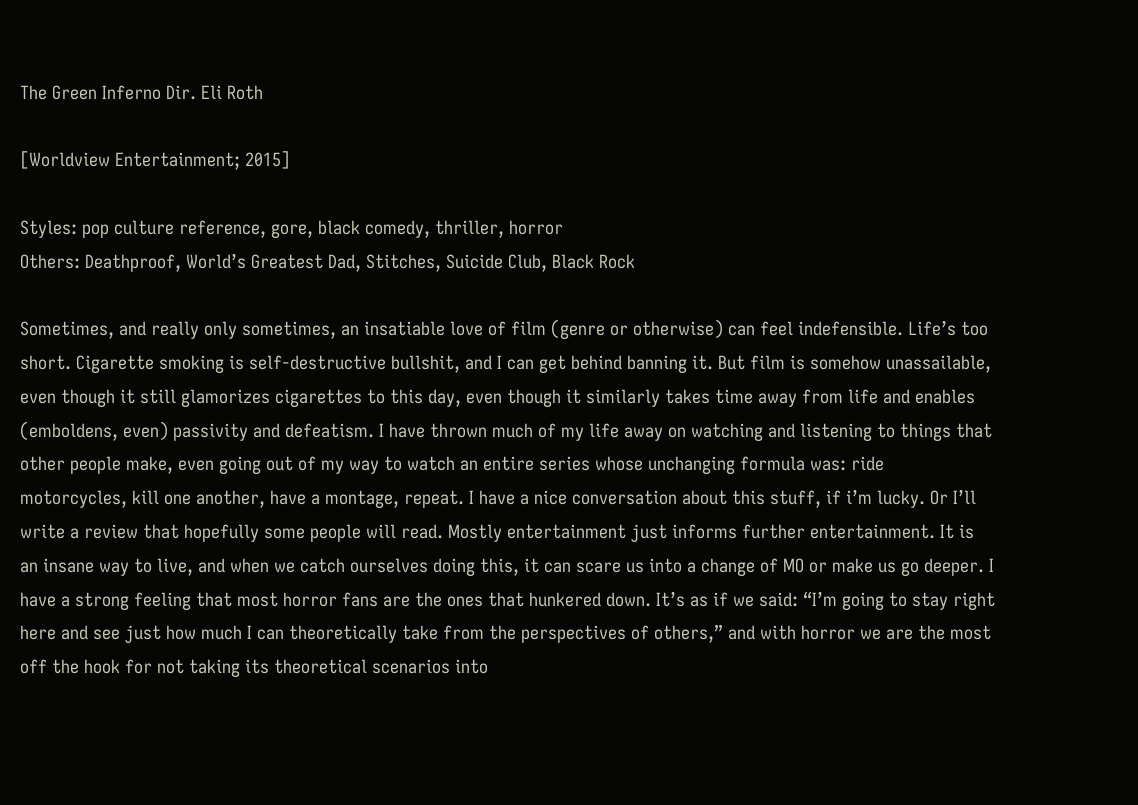The Green Inferno Dir. Eli Roth

[Worldview Entertainment; 2015]

Styles: pop culture reference, gore, black comedy, thriller, horror
Others: Deathproof, World’s Greatest Dad, Stitches, Suicide Club, Black Rock

Sometimes, and really only sometimes, an insatiable love of film (genre or otherwise) can feel indefensible. Life’s too short. Cigarette smoking is self-destructive bullshit, and I can get behind banning it. But film is somehow unassailable, even though it still glamorizes cigarettes to this day, even though it similarly takes time away from life and enables (emboldens, even) passivity and defeatism. I have thrown much of my life away on watching and listening to things that other people make, even going out of my way to watch an entire series whose unchanging formula was: ride motorcycles, kill one another, have a montage, repeat. I have a nice conversation about this stuff, if i’m lucky. Or I’ll write a review that hopefully some people will read. Mostly entertainment just informs further entertainment. It is an insane way to live, and when we catch ourselves doing this, it can scare us into a change of MO or make us go deeper. I have a strong feeling that most horror fans are the ones that hunkered down. It’s as if we said: “I’m going to stay right here and see just how much I can theoretically take from the perspectives of others,” and with horror we are the most off the hook for not taking its theoretical scenarios into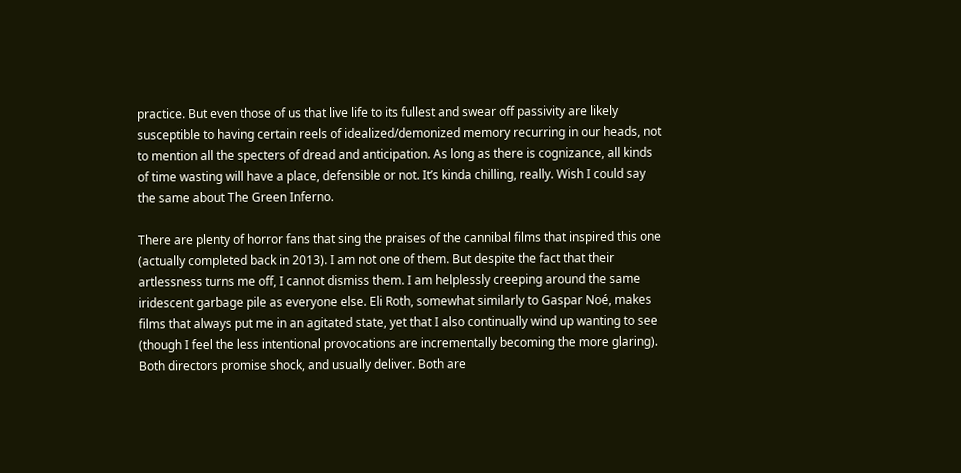practice. But even those of us that live life to its fullest and swear off passivity are likely susceptible to having certain reels of idealized/demonized memory recurring in our heads, not to mention all the specters of dread and anticipation. As long as there is cognizance, all kinds of time wasting will have a place, defensible or not. It’s kinda chilling, really. Wish I could say the same about The Green Inferno.

There are plenty of horror fans that sing the praises of the cannibal films that inspired this one (actually completed back in 2013). I am not one of them. But despite the fact that their artlessness turns me off, I cannot dismiss them. I am helplessly creeping around the same iridescent garbage pile as everyone else. Eli Roth, somewhat similarly to Gaspar Noé, makes films that always put me in an agitated state, yet that I also continually wind up wanting to see (though I feel the less intentional provocations are incrementally becoming the more glaring). Both directors promise shock, and usually deliver. Both are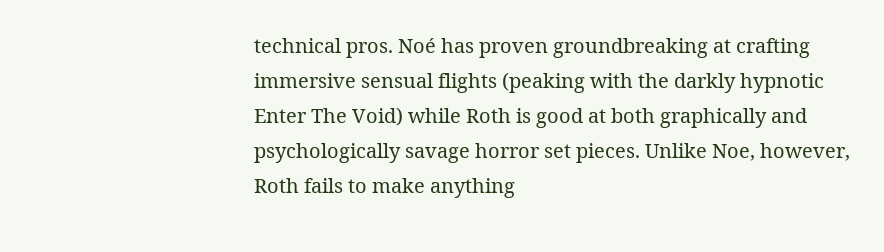technical pros. Noé has proven groundbreaking at crafting immersive sensual flights (peaking with the darkly hypnotic Enter The Void) while Roth is good at both graphically and psychologically savage horror set pieces. Unlike Noe, however, Roth fails to make anything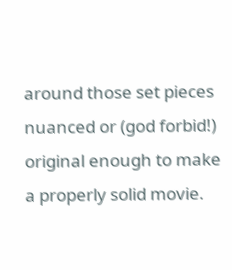around those set pieces nuanced or (god forbid!) original enough to make a properly solid movie.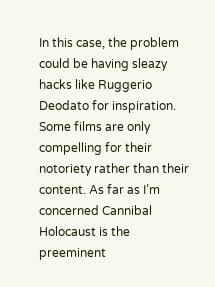In this case, the problem could be having sleazy hacks like Ruggerio Deodato for inspiration. Some films are only compelling for their notoriety rather than their content. As far as I’m concerned Cannibal Holocaust is the preeminent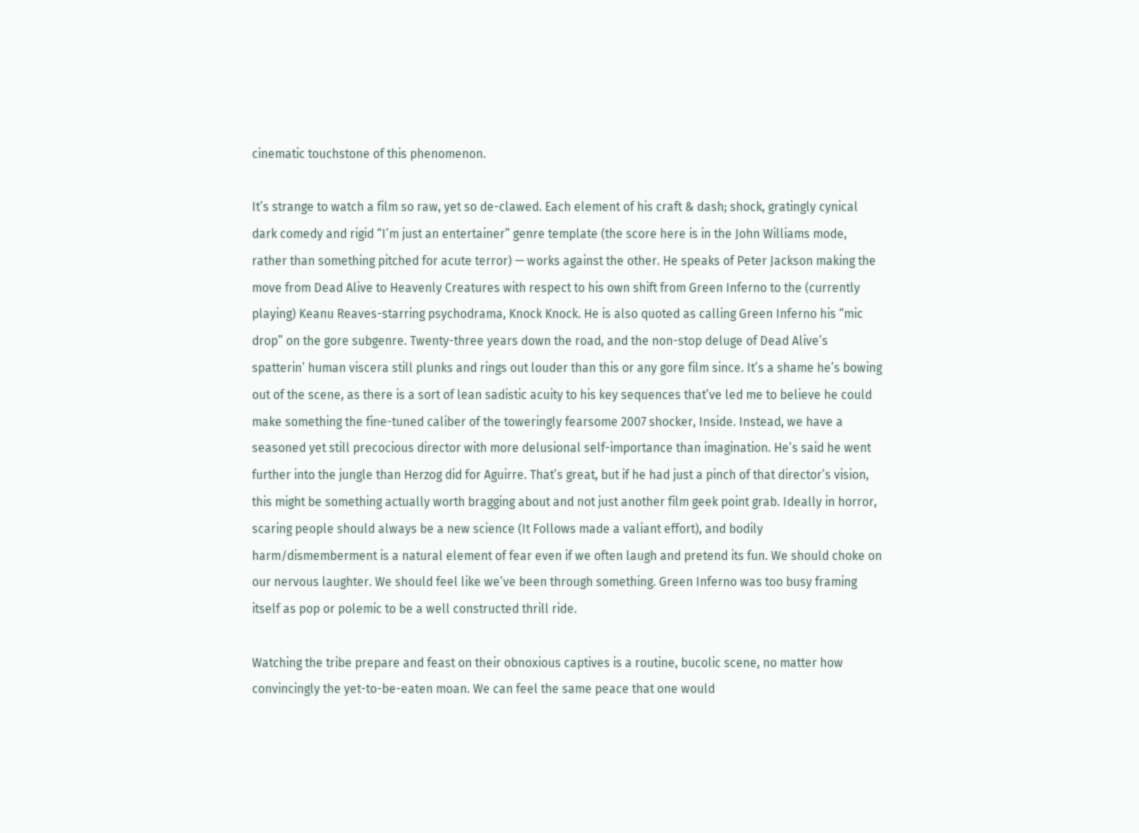cinematic touchstone of this phenomenon.

It’s strange to watch a film so raw, yet so de-clawed. Each element of his craft & dash; shock, gratingly cynical dark comedy and rigid “I’m just an entertainer” genre template (the score here is in the John Williams mode, rather than something pitched for acute terror) — works against the other. He speaks of Peter Jackson making the move from Dead Alive to Heavenly Creatures with respect to his own shift from Green Inferno to the (currently playing) Keanu Reaves-starring psychodrama, Knock Knock. He is also quoted as calling Green Inferno his “mic drop” on the gore subgenre. Twenty-three years down the road, and the non-stop deluge of Dead Alive’s spatterin’ human viscera still plunks and rings out louder than this or any gore film since. It’s a shame he’s bowing out of the scene, as there is a sort of lean sadistic acuity to his key sequences that’ve led me to believe he could make something the fine-tuned caliber of the toweringly fearsome 2007 shocker, Inside. Instead, we have a seasoned yet still precocious director with more delusional self-importance than imagination. He’s said he went further into the jungle than Herzog did for Aguirre. That’s great, but if he had just a pinch of that director’s vision, this might be something actually worth bragging about and not just another film geek point grab. Ideally in horror, scaring people should always be a new science (It Follows made a valiant effort), and bodily harm/dismemberment is a natural element of fear even if we often laugh and pretend its fun. We should choke on our nervous laughter. We should feel like we’ve been through something. Green Inferno was too busy framing itself as pop or polemic to be a well constructed thrill ride.

Watching the tribe prepare and feast on their obnoxious captives is a routine, bucolic scene, no matter how convincingly the yet-to-be-eaten moan. We can feel the same peace that one would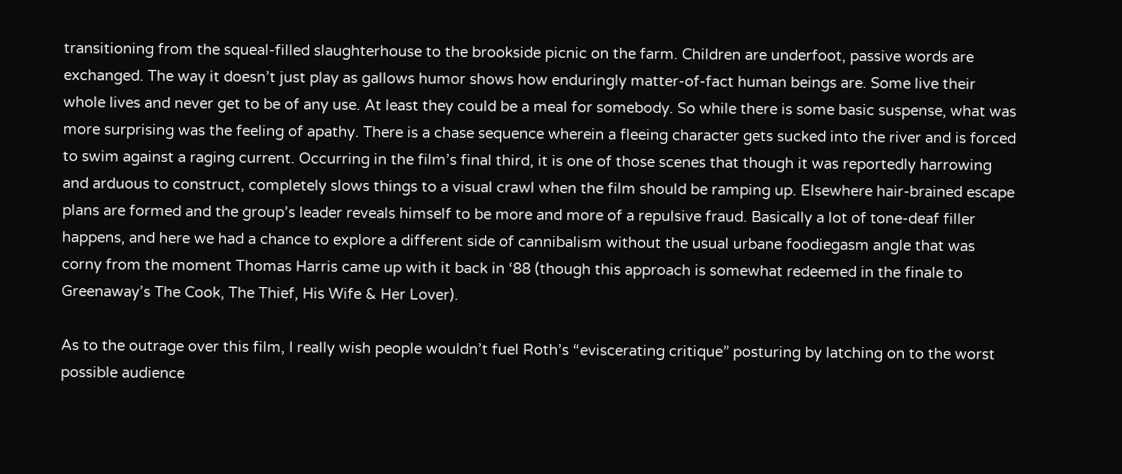transitioning from the squeal-filled slaughterhouse to the brookside picnic on the farm. Children are underfoot, passive words are exchanged. The way it doesn’t just play as gallows humor shows how enduringly matter-of-fact human beings are. Some live their whole lives and never get to be of any use. At least they could be a meal for somebody. So while there is some basic suspense, what was more surprising was the feeling of apathy. There is a chase sequence wherein a fleeing character gets sucked into the river and is forced to swim against a raging current. Occurring in the film’s final third, it is one of those scenes that though it was reportedly harrowing and arduous to construct, completely slows things to a visual crawl when the film should be ramping up. Elsewhere hair-brained escape plans are formed and the group’s leader reveals himself to be more and more of a repulsive fraud. Basically a lot of tone-deaf filler happens, and here we had a chance to explore a different side of cannibalism without the usual urbane foodiegasm angle that was corny from the moment Thomas Harris came up with it back in ‘88 (though this approach is somewhat redeemed in the finale to Greenaway’s The Cook, The Thief, His Wife & Her Lover).

As to the outrage over this film, I really wish people wouldn’t fuel Roth’s “eviscerating critique” posturing by latching on to the worst possible audience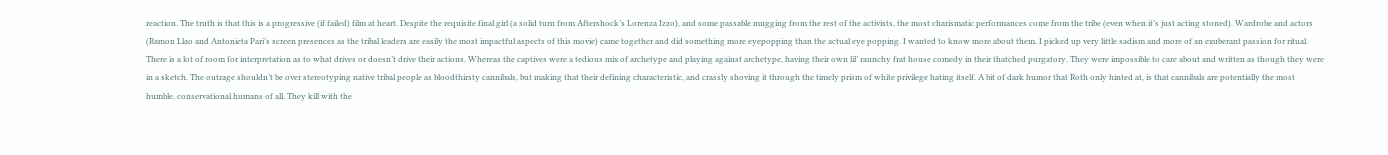reaction. The truth is that this is a progressive (if failed) film at heart. Despite the requisite final girl (a solid turn from Aftershock’s Lorenza Izzo), and some passable mugging from the rest of the activists, the most charismatic performances come from the tribe (even when it’s just acting stoned). Wardrobe and actors (Ramon Llao and Antonieta Pari’s screen presences as the tribal leaders are easily the most impactful aspects of this movie) came together and did something more eyepopping than the actual eye popping. I wanted to know more about them. I picked up very little sadism and more of an exuberant passion for ritual. There is a lot of room for interpretation as to what drives or doesn’t drive their actions. Whereas the captives were a tedious mix of archetype and playing against archetype, having their own lil’ raunchy frat house comedy in their thatched purgatory. They were impossible to care about and written as though they were in a sketch. The outrage shouldn’t be over stereotyping native tribal people as bloodthirsty cannibals, but making that their defining characteristic, and crassly shoving it through the timely prism of white privilege hating itself. A bit of dark humor that Roth only hinted at, is that cannibals are potentially the most humble, conservational humans of all. They kill with the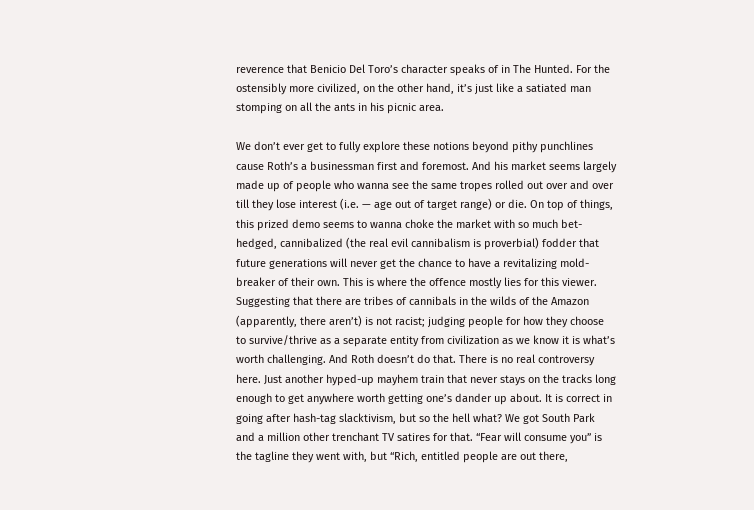reverence that Benicio Del Toro’s character speaks of in The Hunted. For the ostensibly more civilized, on the other hand, it’s just like a satiated man stomping on all the ants in his picnic area.

We don’t ever get to fully explore these notions beyond pithy punchlines cause Roth’s a businessman first and foremost. And his market seems largely made up of people who wanna see the same tropes rolled out over and over till they lose interest (i.e. — age out of target range) or die. On top of things, this prized demo seems to wanna choke the market with so much bet-hedged, cannibalized (the real evil cannibalism is proverbial) fodder that future generations will never get the chance to have a revitalizing mold-breaker of their own. This is where the offence mostly lies for this viewer. Suggesting that there are tribes of cannibals in the wilds of the Amazon (apparently, there aren’t) is not racist; judging people for how they choose to survive/thrive as a separate entity from civilization as we know it is what’s worth challenging. And Roth doesn’t do that. There is no real controversy here. Just another hyped-up mayhem train that never stays on the tracks long enough to get anywhere worth getting one’s dander up about. It is correct in going after hash-tag slacktivism, but so the hell what? We got South Park and a million other trenchant TV satires for that. “Fear will consume you” is the tagline they went with, but “Rich, entitled people are out there,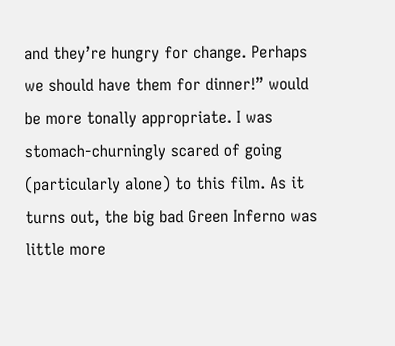and they’re hungry for change. Perhaps we should have them for dinner!” would be more tonally appropriate. I was stomach-churningly scared of going (particularly alone) to this film. As it turns out, the big bad Green Inferno was little more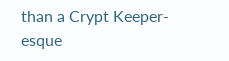than a Crypt Keeper-esque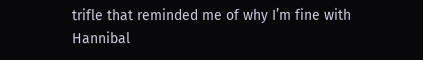trifle that reminded me of why I’m fine with Hannibal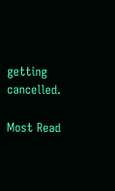getting cancelled.

Most Read